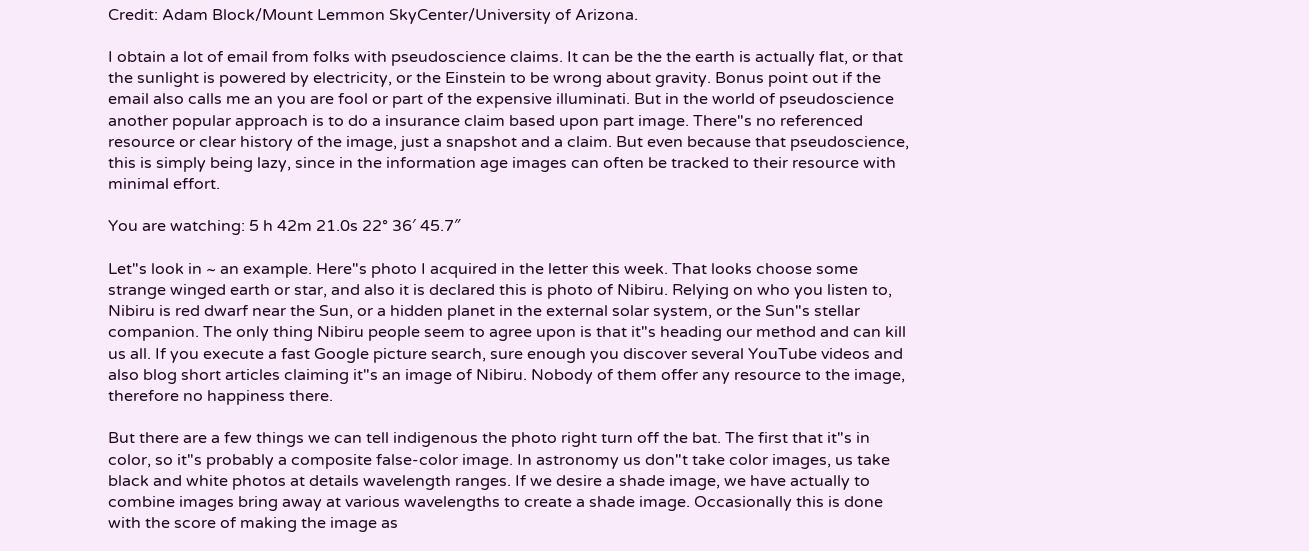Credit: Adam Block/Mount Lemmon SkyCenter/University of Arizona.

I obtain a lot of email from folks with pseudoscience claims. It can be the the earth is actually flat, or that the sunlight is powered by electricity, or the Einstein to be wrong about gravity. Bonus point out if the email also calls me an you are fool or part of the expensive illuminati. But in the world of pseudoscience another popular approach is to do a insurance claim based upon part image. There"s no referenced resource or clear history of the image, just a snapshot and a claim. But even because that pseudoscience, this is simply being lazy, since in the information age images can often be tracked to their resource with minimal effort.

You are watching: 5 h 42m 21.0s 22° 36′ 45.7″

Let"s look in ~ an example. Here"s photo I acquired in the letter this week. That looks choose some strange winged earth or star, and also it is declared this is photo of Nibiru. Relying on who you listen to, Nibiru is red dwarf near the Sun, or a hidden planet in the external solar system, or the Sun"s stellar companion. The only thing Nibiru people seem to agree upon is that it"s heading our method and can kill us all. If you execute a fast Google picture search, sure enough you discover several YouTube videos and also blog short articles claiming it"s an image of Nibiru. Nobody of them offer any resource to the image, therefore no happiness there.

But there are a few things we can tell indigenous the photo right turn off the bat. The first that it"s in color, so it"s probably a composite false-color image. In astronomy us don"t take color images, us take black and white photos at details wavelength ranges. If we desire a shade image, we have actually to combine images bring away at various wavelengths to create a shade image. Occasionally this is done with the score of making the image as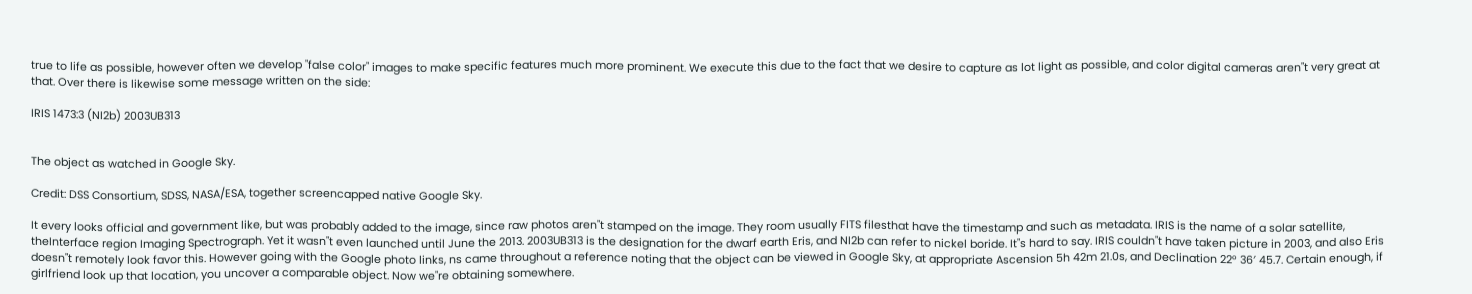true to life as possible, however often we develop "false color" images to make specific features much more prominent. We execute this due to the fact that we desire to capture as lot light as possible, and color digital cameras aren"t very great at that. Over there is likewise some message written on the side:

IRIS 1473:3 (NI2b) 2003UB313


The object as watched in Google Sky.

Credit: DSS Consortium, SDSS, NASA/ESA, together screencapped native Google Sky.

It every looks official and government like, but was probably added to the image, since raw photos aren"t stamped on the image. They room usually FITS filesthat have the timestamp and such as metadata. IRIS is the name of a solar satellite, theInterface region Imaging Spectrograph. Yet it wasn"t even launched until June the 2013. 2003UB313 is the designation for the dwarf earth Eris, and NI2b can refer to nickel boride. It"s hard to say. IRIS couldn"t have taken picture in 2003, and also Eris doesn"t remotely look favor this. However going with the Google photo links, ns came throughout a reference noting that the object can be viewed in Google Sky, at appropriate Ascension 5h 42m 21.0s, and Declination 22° 36′ 45.7. Certain enough, if girlfriend look up that location, you uncover a comparable object. Now we"re obtaining somewhere.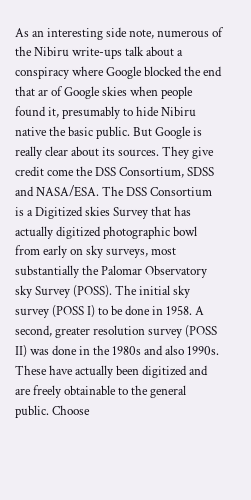As an interesting side note, numerous of the Nibiru write-ups talk about a conspiracy where Google blocked the end that ar of Google skies when people found it, presumably to hide Nibiru native the basic public. But Google is really clear about its sources. They give credit come the DSS Consortium, SDSS and NASA/ESA. The DSS Consortium is a Digitized skies Survey that has actually digitized photographic bowl from early on sky surveys, most substantially the Palomar Observatory sky Survey (POSS). The initial sky survey (POSS I) to be done in 1958. A second, greater resolution survey (POSS II) was done in the 1980s and also 1990s. These have actually been digitized and are freely obtainable to the general public. Choose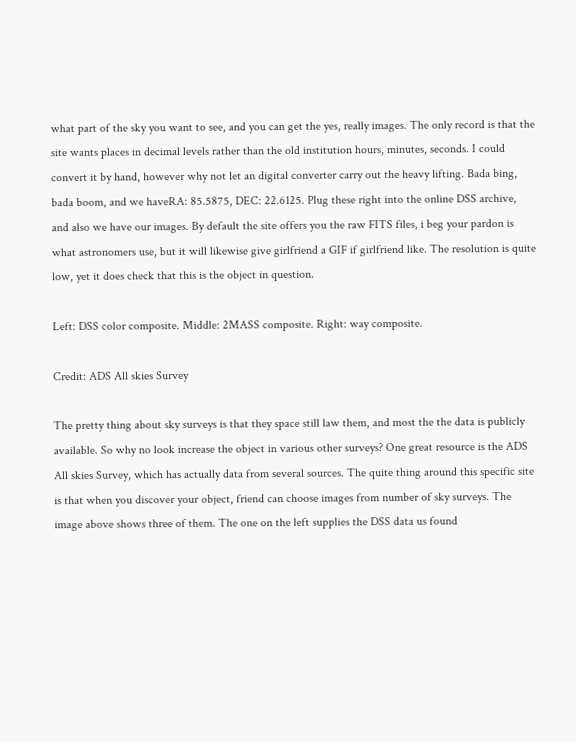what part of the sky you want to see, and you can get the yes, really images. The only record is that the site wants places in decimal levels rather than the old institution hours, minutes, seconds. I could convert it by hand, however why not let an digital converter carry out the heavy lifting. Bada bing, bada boom, and we haveRA: 85.5875, DEC: 22.6125. Plug these right into the online DSS archive, and also we have our images. By default the site offers you the raw FITS files, i beg your pardon is what astronomers use, but it will likewise give girlfriend a GIF if girlfriend like. The resolution is quite low, yet it does check that this is the object in question.

Left: DSS color composite. Middle: 2MASS composite. Right: way composite.

Credit: ADS All skies Survey

The pretty thing about sky surveys is that they space still law them, and most the the data is publicly available. So why no look increase the object in various other surveys? One great resource is the ADS All skies Survey, which has actually data from several sources. The quite thing around this specific site is that when you discover your object, friend can choose images from number of sky surveys. The image above shows three of them. The one on the left supplies the DSS data us found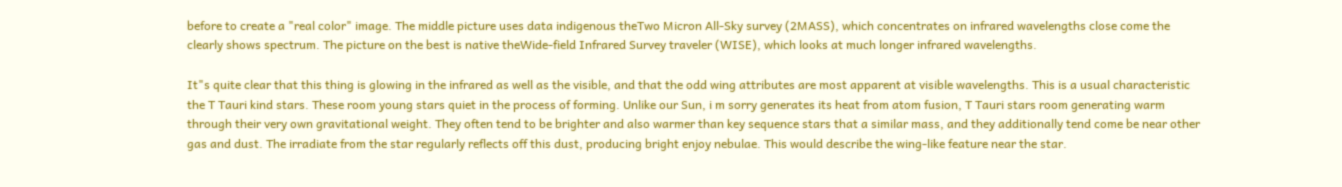before to create a "real color" image. The middle picture uses data indigenous theTwo Micron All-Sky survey (2MASS), which concentrates on infrared wavelengths close come the clearly shows spectrum. The picture on the best is native theWide-field Infrared Survey traveler (WISE), which looks at much longer infrared wavelengths.

It"s quite clear that this thing is glowing in the infrared as well as the visible, and that the odd wing attributes are most apparent at visible wavelengths. This is a usual characteristic the T Tauri kind stars. These room young stars quiet in the process of forming. Unlike our Sun, i m sorry generates its heat from atom fusion, T Tauri stars room generating warm through their very own gravitational weight. They often tend to be brighter and also warmer than key sequence stars that a similar mass, and they additionally tend come be near other gas and dust. The irradiate from the star regularly reflects off this dust, producing bright enjoy nebulae. This would describe the wing-like feature near the star.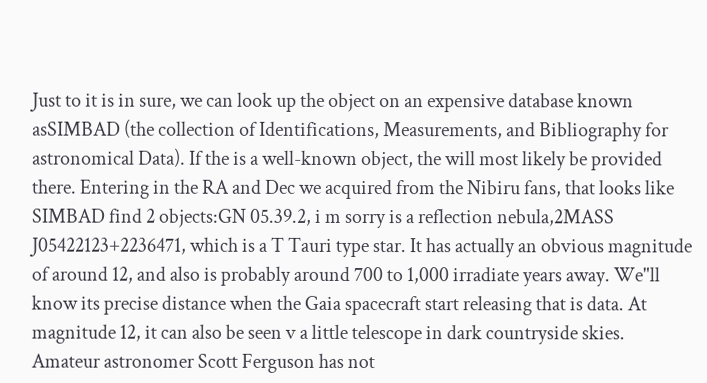Just to it is in sure, we can look up the object on an expensive database known asSIMBAD (the collection of Identifications, Measurements, and Bibliography for astronomical Data). If the is a well-known object, the will most likely be provided there. Entering in the RA and Dec we acquired from the Nibiru fans, that looks like SIMBAD find 2 objects:GN 05.39.2, i m sorry is a reflection nebula,2MASS J05422123+2236471, which is a T Tauri type star. It has actually an obvious magnitude of around 12, and also is probably around 700 to 1,000 irradiate years away. We"ll know its precise distance when the Gaia spacecraft start releasing that is data. At magnitude 12, it can also be seen v a little telescope in dark countryside skies. Amateur astronomer Scott Ferguson has not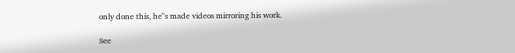only done this, he"s made videos mirroring his work.

See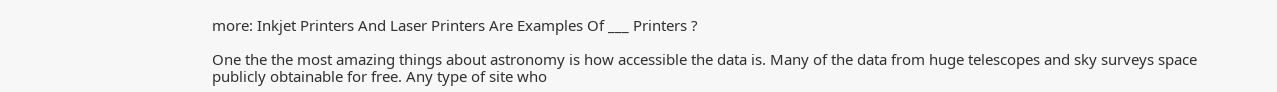more: Inkjet Printers And Laser Printers Are Examples Of ___ Printers ?

One the the most amazing things about astronomy is how accessible the data is. Many of the data from huge telescopes and sky surveys space publicly obtainable for free. Any type of site who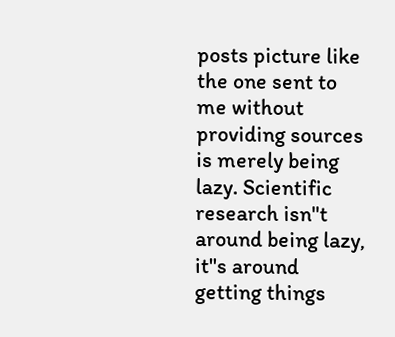posts picture like the one sent to me without providing sources is merely being lazy. Scientific research isn"t around being lazy, it"s around getting things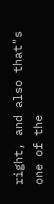right, and also that"s one of the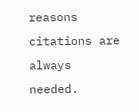reasons citations are always needed.